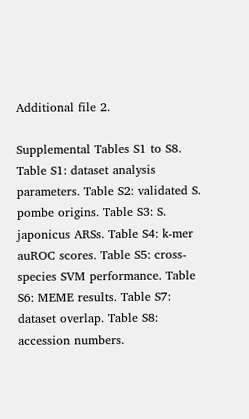Additional file 2.

Supplemental Tables S1 to S8. Table S1: dataset analysis parameters. Table S2: validated S. pombe origins. Table S3: S. japonicus ARSs. Table S4: k-mer auROC scores. Table S5: cross-species SVM performance. Table S6: MEME results. Table S7: dataset overlap. Table S8: accession numbers.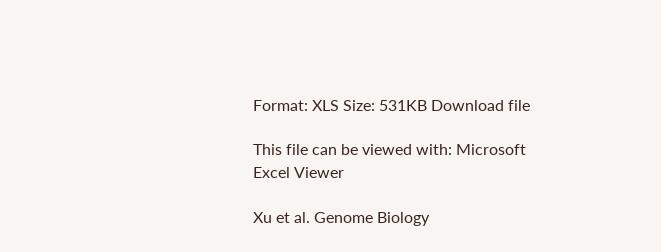Format: XLS Size: 531KB Download file

This file can be viewed with: Microsoft Excel Viewer

Xu et al. Genome Biology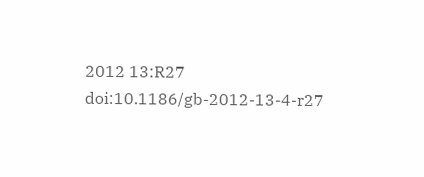2012 13:R27   doi:10.1186/gb-2012-13-4-r27